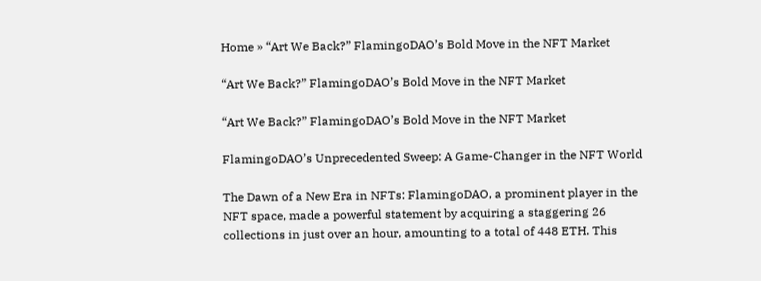Home » “Art We Back?” FlamingoDAO’s Bold Move in the NFT Market

“Art We Back?” FlamingoDAO’s Bold Move in the NFT Market

“Art We Back?” FlamingoDAO’s Bold Move in the NFT Market

FlamingoDAO’s Unprecedented Sweep: A Game-Changer in the NFT World

The Dawn of a New Era in NFTs: FlamingoDAO, a prominent player in the NFT space, made a powerful statement by acquiring a staggering 26 collections in just over an hour, amounting to a total of 448 ETH. This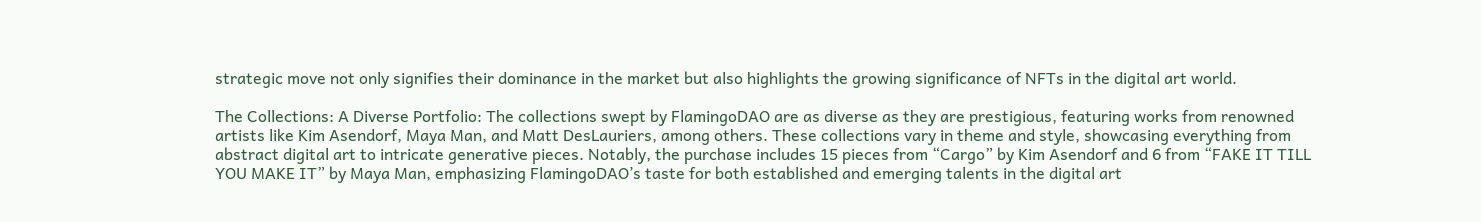strategic move not only signifies their dominance in the market but also highlights the growing significance of NFTs in the digital art world.

The Collections: A Diverse Portfolio: The collections swept by FlamingoDAO are as diverse as they are prestigious, featuring works from renowned artists like Kim Asendorf, Maya Man, and Matt DesLauriers, among others. These collections vary in theme and style, showcasing everything from abstract digital art to intricate generative pieces. Notably, the purchase includes 15 pieces from “Cargo” by Kim Asendorf and 6 from “FAKE IT TILL YOU MAKE IT” by Maya Man, emphasizing FlamingoDAO’s taste for both established and emerging talents in the digital art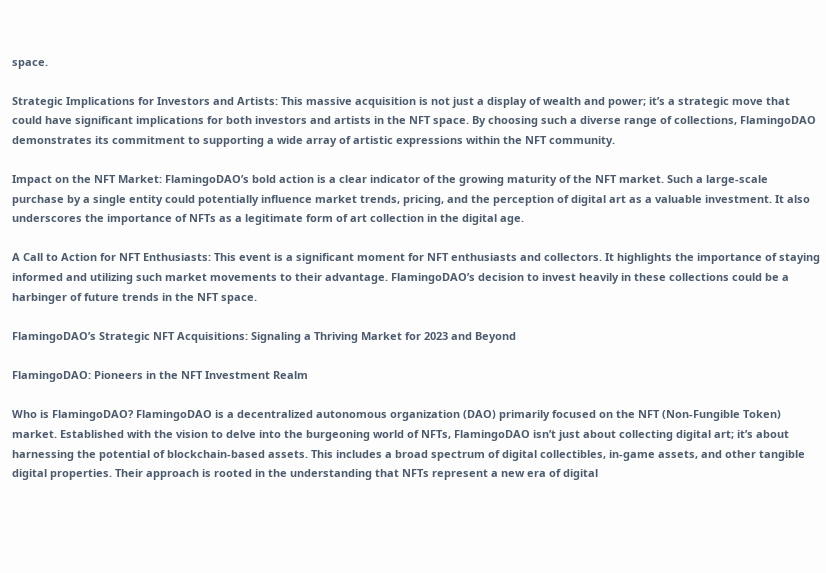space.

Strategic Implications for Investors and Artists: This massive acquisition is not just a display of wealth and power; it’s a strategic move that could have significant implications for both investors and artists in the NFT space. By choosing such a diverse range of collections, FlamingoDAO demonstrates its commitment to supporting a wide array of artistic expressions within the NFT community.

Impact on the NFT Market: FlamingoDAO’s bold action is a clear indicator of the growing maturity of the NFT market. Such a large-scale purchase by a single entity could potentially influence market trends, pricing, and the perception of digital art as a valuable investment. It also underscores the importance of NFTs as a legitimate form of art collection in the digital age.

A Call to Action for NFT Enthusiasts: This event is a significant moment for NFT enthusiasts and collectors. It highlights the importance of staying informed and utilizing such market movements to their advantage. FlamingoDAO’s decision to invest heavily in these collections could be a harbinger of future trends in the NFT space.

FlamingoDAO’s Strategic NFT Acquisitions: Signaling a Thriving Market for 2023 and Beyond

FlamingoDAO: Pioneers in the NFT Investment Realm

Who is FlamingoDAO? FlamingoDAO is a decentralized autonomous organization (DAO) primarily focused on the NFT (Non-Fungible Token) market. Established with the vision to delve into the burgeoning world of NFTs, FlamingoDAO isn’t just about collecting digital art; it’s about harnessing the potential of blockchain-based assets. This includes a broad spectrum of digital collectibles, in-game assets, and other tangible digital properties. Their approach is rooted in the understanding that NFTs represent a new era of digital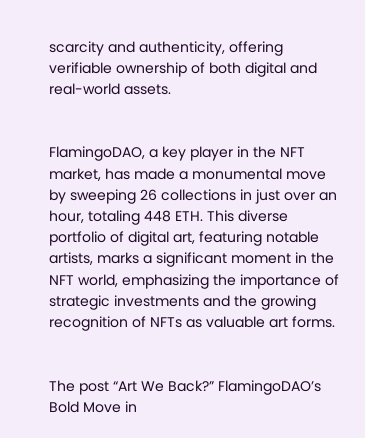scarcity and authenticity, offering verifiable ownership of both digital and real-world assets.


FlamingoDAO, a key player in the NFT market, has made a monumental move by sweeping 26 collections in just over an hour, totaling 448 ETH. This diverse portfolio of digital art, featuring notable artists, marks a significant moment in the NFT world, emphasizing the importance of strategic investments and the growing recognition of NFTs as valuable art forms.


The post “Art We Back?” FlamingoDAO’s Bold Move in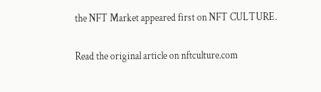the NFT Market appeared first on NFT CULTURE.

Read the original article on nftculture.com